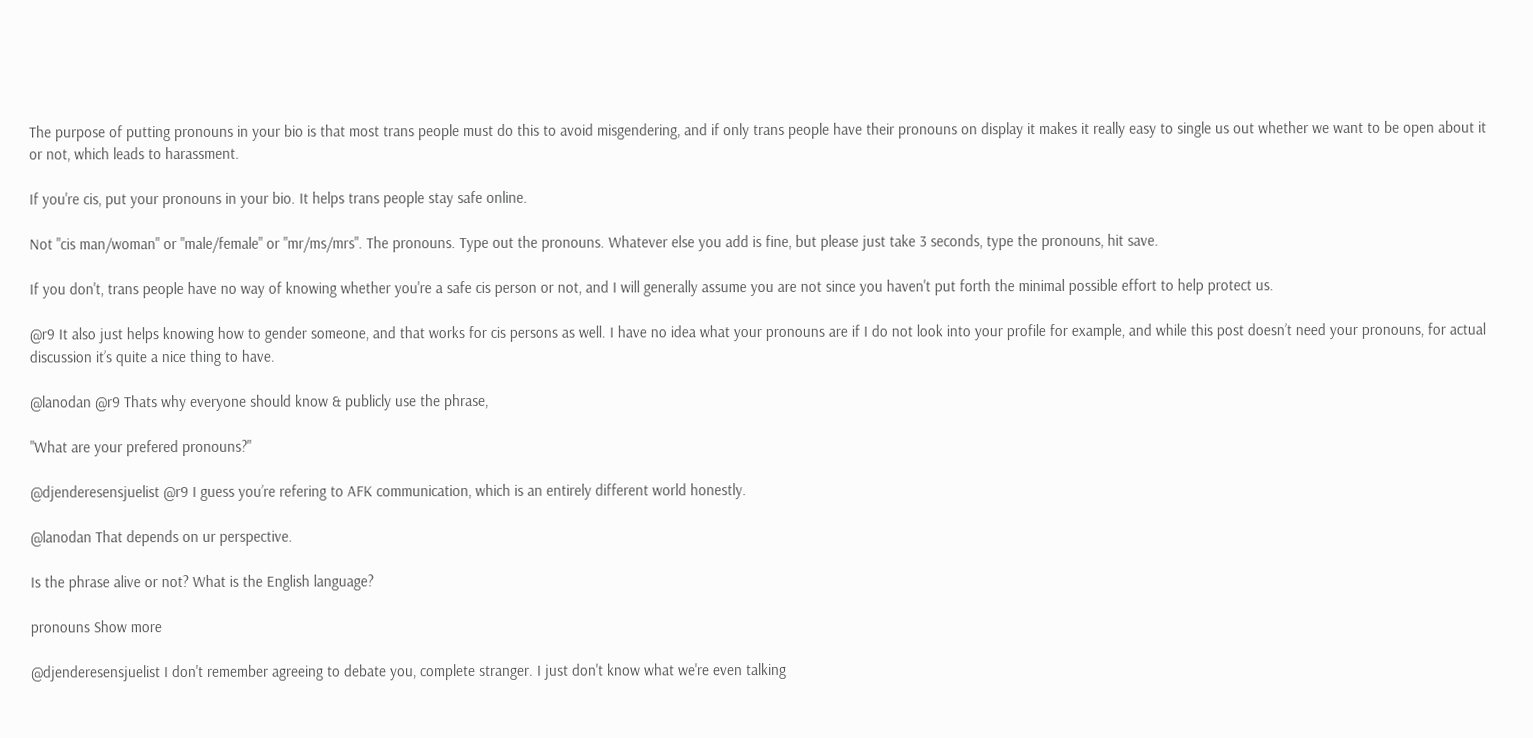The purpose of putting pronouns in your bio is that most trans people must do this to avoid misgendering, and if only trans people have their pronouns on display it makes it really easy to single us out whether we want to be open about it or not, which leads to harassment.

If you're cis, put your pronouns in your bio. It helps trans people stay safe online.

Not "cis man/woman" or "male/female" or "mr/ms/mrs". The pronouns. Type out the pronouns. Whatever else you add is fine, but please just take 3 seconds, type the pronouns, hit save.

If you don't, trans people have no way of knowing whether you're a safe cis person or not, and I will generally assume you are not since you haven't put forth the minimal possible effort to help protect us.

@r9 It also just helps knowing how to gender someone, and that works for cis persons as well. I have no idea what your pronouns are if I do not look into your profile for example, and while this post doesn’t need your pronouns, for actual discussion it’s quite a nice thing to have.

@lanodan @r9 Thats why everyone should know & publicly use the phrase,

"What are your prefered pronouns?"

@djenderesensjuelist @r9 I guess you’re refering to AFK communication, which is an entirely different world honestly.

@lanodan That depends on ur perspective.

Is the phrase alive or not? What is the English language?

pronouns Show more

@djenderesensjuelist I don't remember agreeing to debate you, complete stranger. I just don't know what we're even talking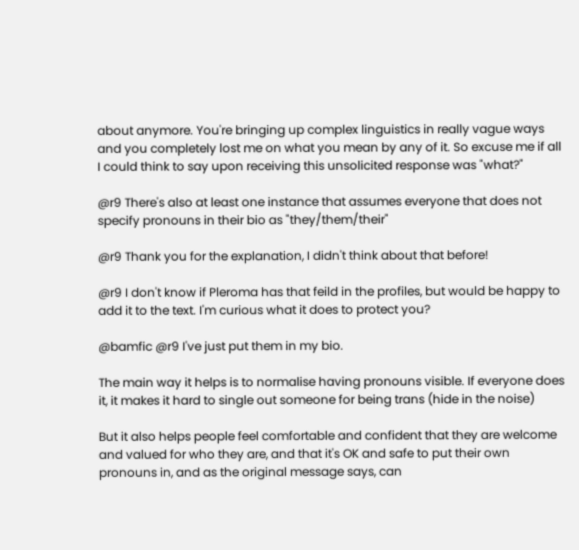about anymore. You're bringing up complex linguistics in really vague ways and you completely lost me on what you mean by any of it. So excuse me if all I could think to say upon receiving this unsolicited response was "what?"

@r9 There's also at least one instance that assumes everyone that does not specify pronouns in their bio as "they/them/their"

@r9 Thank you for the explanation, I didn't think about that before!

@r9 I don't know if Pleroma has that feild in the profiles, but would be happy to add it to the text. I'm curious what it does to protect you?

@bamfic @r9 I've just put them in my bio.

The main way it helps is to normalise having pronouns visible. If everyone does it, it makes it hard to single out someone for being trans (hide in the noise)

But it also helps people feel comfortable and confident that they are welcome and valued for who they are, and that it's OK and safe to put their own pronouns in, and as the original message says, can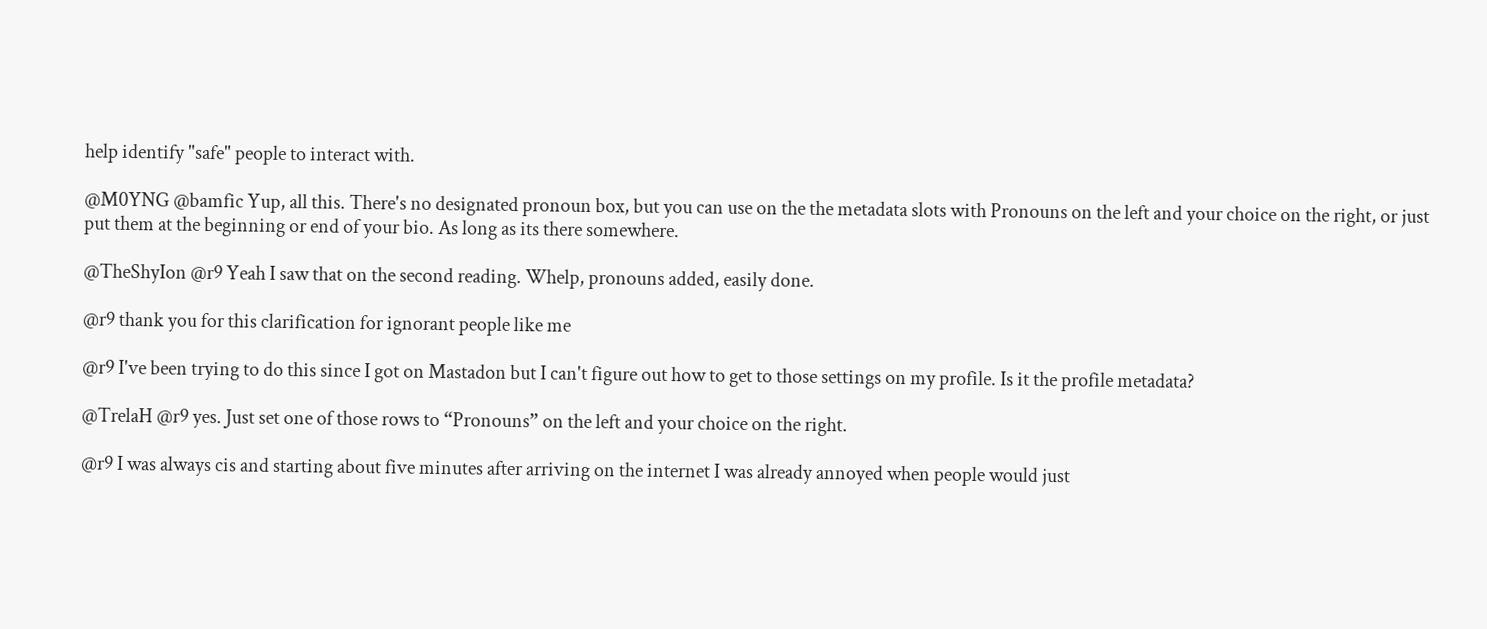help identify "safe" people to interact with.

@M0YNG @bamfic Yup, all this. There's no designated pronoun box, but you can use on the the metadata slots with Pronouns on the left and your choice on the right, or just put them at the beginning or end of your bio. As long as its there somewhere.

@TheShyIon @r9 Yeah I saw that on the second reading. Whelp, pronouns added, easily done.

@r9 thank you for this clarification for ignorant people like me

@r9 I've been trying to do this since I got on Mastadon but I can't figure out how to get to those settings on my profile. Is it the profile metadata?

@TrelaH @r9 yes. Just set one of those rows to “Pronouns” on the left and your choice on the right.

@r9 I was always cis and starting about five minutes after arriving on the internet I was already annoyed when people would just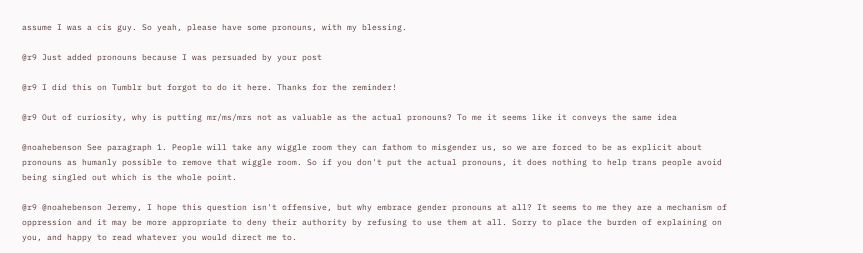assume I was a cis guy. So yeah, please have some pronouns, with my blessing.

@r9 Just added pronouns because I was persuaded by your post

@r9 I did this on Tumblr but forgot to do it here. Thanks for the reminder!

@r9 Out of curiosity, why is putting mr/ms/mrs not as valuable as the actual pronouns? To me it seems like it conveys the same idea

@noahebenson See paragraph 1. People will take any wiggle room they can fathom to misgender us, so we are forced to be as explicit about pronouns as humanly possible to remove that wiggle room. So if you don't put the actual pronouns, it does nothing to help trans people avoid being singled out which is the whole point.

@r9 @noahebenson Jeremy, I hope this question isn't offensive, but why embrace gender pronouns at all? It seems to me they are a mechanism of oppression and it may be more appropriate to deny their authority by refusing to use them at all. Sorry to place the burden of explaining on you, and happy to read whatever you would direct me to.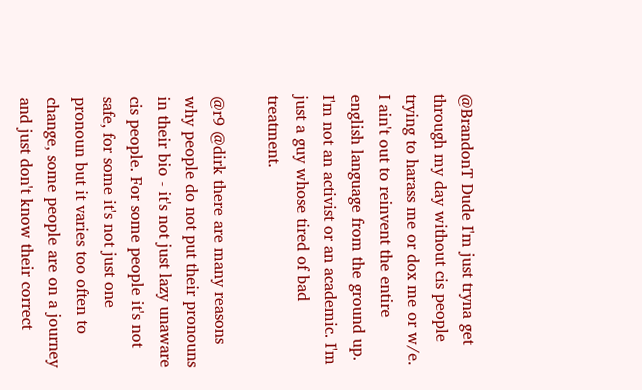@BrandonT Dude I'm just tryna get through my day without cis people trying to harass me or dox me or w/e. I ain't out to reinvent the entire english language from the ground up. I'm not an activist or an academic. I'm just a guy whose tired of bad treatment.

@r9 @dirk there are many reasons why people do not put their pronouns in their bio - it's not just lazy unaware cis people. For some people it's not safe, for some it's not just one pronoun but it varies too often to change, some people are on a journey and just don't know their correct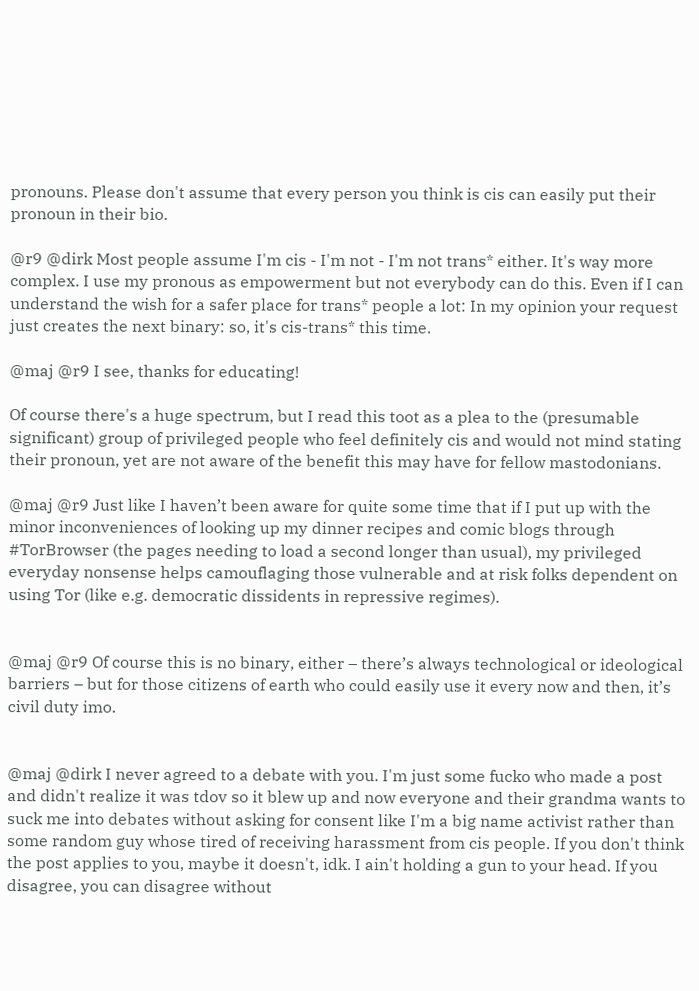pronouns. Please don't assume that every person you think is cis can easily put their pronoun in their bio.

@r9 @dirk Most people assume I'm cis - I'm not - I'm not trans* either. It's way more complex. I use my pronous as empowerment but not everybody can do this. Even if I can understand the wish for a safer place for trans* people a lot: In my opinion your request just creates the next binary: so, it's cis-trans* this time.

@maj @r9 I see, thanks for educating!

Of course there's a huge spectrum, but I read this toot as a plea to the (presumable significant) group of privileged people who feel definitely cis and would not mind stating their pronoun, yet are not aware of the benefit this may have for fellow mastodonians.

@maj @r9 Just like I haven’t been aware for quite some time that if I put up with the minor inconveniences of looking up my dinner recipes and comic blogs through #TorBrowser (the pages needing to load a second longer than usual), my privileged everyday nonsense helps camouflaging those vulnerable and at risk folks dependent on using Tor (like e.g. democratic dissidents in repressive regimes).


@maj @r9 Of course this is no binary, either – there’s always technological or ideological barriers – but for those citizens of earth who could easily use it every now and then, it’s civil duty imo.


@maj @dirk I never agreed to a debate with you. I'm just some fucko who made a post and didn't realize it was tdov so it blew up and now everyone and their grandma wants to suck me into debates without asking for consent like I'm a big name activist rather than some random guy whose tired of receiving harassment from cis people. If you don't think the post applies to you, maybe it doesn't, idk. I ain't holding a gun to your head. If you disagree, you can disagree without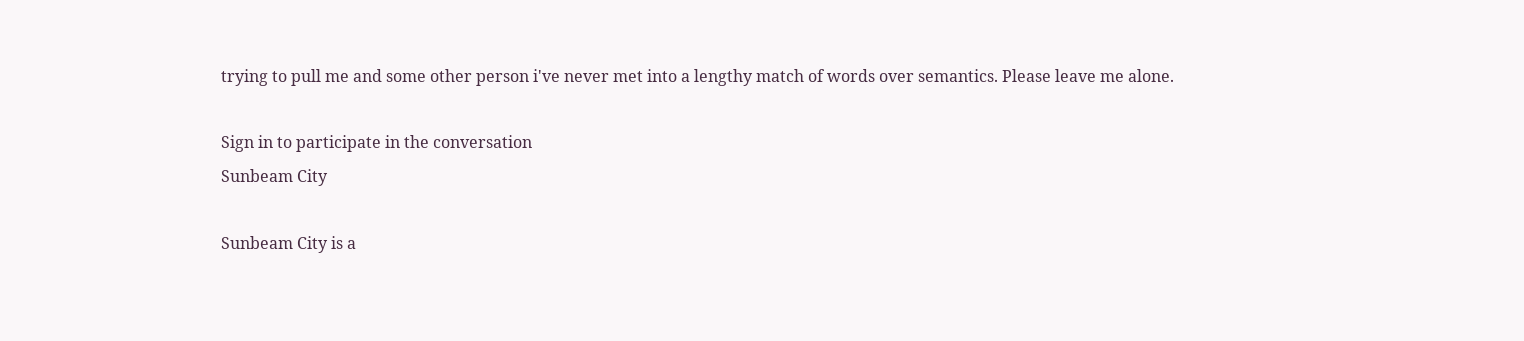trying to pull me and some other person i've never met into a lengthy match of words over semantics. Please leave me alone.

Sign in to participate in the conversation
Sunbeam City

Sunbeam City is a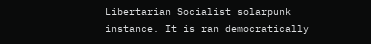Libertarian Socialist solarpunk instance. It is ran democratically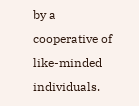by a cooperative of like-minded individuals.